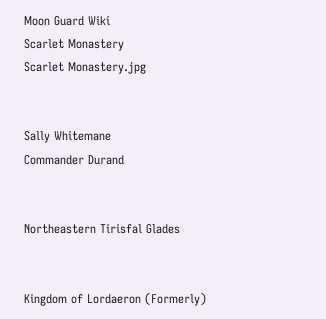Moon Guard Wiki
Scarlet Monastery
Scarlet Monastery.jpg


Sally Whitemane
Commander Durand


Northeastern Tirisfal Glades


Kingdom of Lordaeron (Formerly)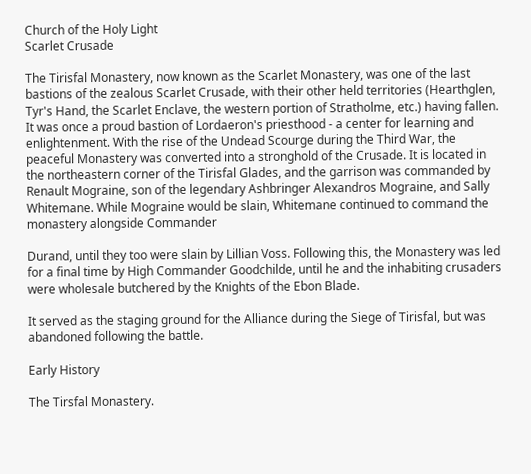Church of the Holy Light
Scarlet Crusade

The Tirisfal Monastery, now known as the Scarlet Monastery, was one of the last bastions of the zealous Scarlet Crusade, with their other held territories (Hearthglen, Tyr's Hand, the Scarlet Enclave, the western portion of Stratholme, etc.) having fallen. It was once a proud bastion of Lordaeron's priesthood - a center for learning and enlightenment. With the rise of the Undead Scourge during the Third War, the peaceful Monastery was converted into a stronghold of the Crusade. It is located in the northeastern corner of the Tirisfal Glades, and the garrison was commanded by Renault Mograine, son of the legendary Ashbringer Alexandros Mograine, and Sally Whitemane. While Mograine would be slain, Whitemane continued to command the monastery alongside Commander

Durand, until they too were slain by Lillian Voss. Following this, the Monastery was led for a final time by High Commander Goodchilde, until he and the inhabiting crusaders were wholesale butchered by the Knights of the Ebon Blade.

It served as the staging ground for the Alliance during the Siege of Tirisfal, but was abandoned following the battle.

Early History

The Tirsfal Monastery.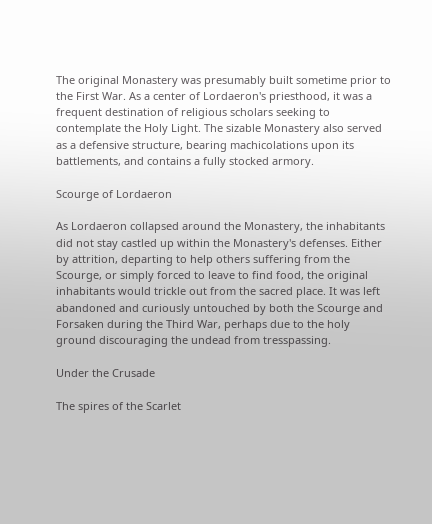The original Monastery was presumably built sometime prior to the First War. As a center of Lordaeron's priesthood, it was a frequent destination of religious scholars seeking to contemplate the Holy Light. The sizable Monastery also served as a defensive structure, bearing machicolations upon its battlements, and contains a fully stocked armory.

Scourge of Lordaeron

As Lordaeron collapsed around the Monastery, the inhabitants did not stay castled up within the Monastery's defenses. Either by attrition, departing to help others suffering from the Scourge, or simply forced to leave to find food, the original inhabitants would trickle out from the sacred place. It was left abandoned and curiously untouched by both the Scourge and Forsaken during the Third War, perhaps due to the holy ground discouraging the undead from tresspassing.

Under the Crusade

The spires of the Scarlet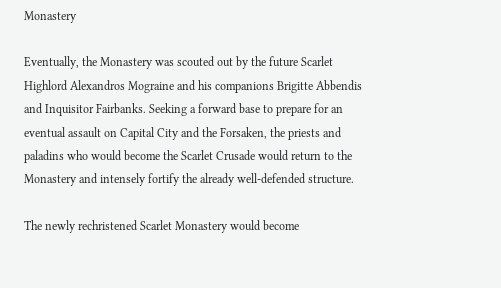Monastery

Eventually, the Monastery was scouted out by the future Scarlet Highlord Alexandros Mograine and his companions Brigitte Abbendis and Inquisitor Fairbanks. Seeking a forward base to prepare for an eventual assault on Capital City and the Forsaken, the priests and paladins who would become the Scarlet Crusade would return to the Monastery and intensely fortify the already well-defended structure.

The newly rechristened Scarlet Monastery would become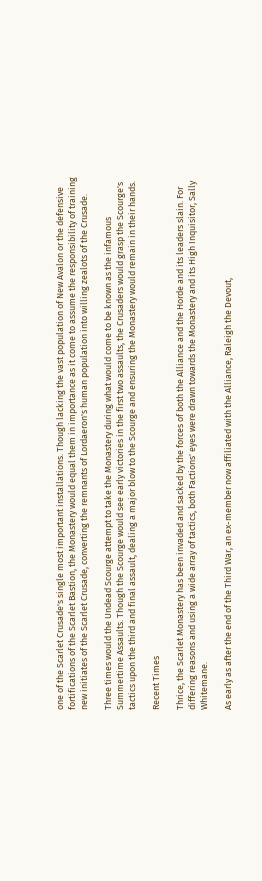one of the Scarlet Crusade's single most important installations. Though lacking the vast population of New Avalon or the defensive fortifications of the Scarlet Bastion, the Monastery would equal them in importance as it come to assume the responsibility of training new initiates of the Scarlet Crusade, converting the remnants of Lordaeron's human population into willing zealots of the Crusade.

Three times would the Undead Scourge attempt to take the Monastery during what would come to be known as the infamous Summertime Assaults. Though the Scourge would see early victories in the first two assaults, the Crusaders would grasp the Scourge's tactics upon the third and final assault, dealing a major blow to the Scourge and ensuring the Monastery would remain in their hands.

Recent Times

Thrice, the Scarlet Monastery has been invaded and sacked by the forces of both the Alliance and the Horde and its leaders slain. For differing reasons and using a wide array of tactics, both Factions' eyes were drawn towards the Monastery and its High Inquisitor, Sally Whitemane.

As early as after the end of the Third War, an ex-member now affiliated with the Alliance, Raleigh the Devout,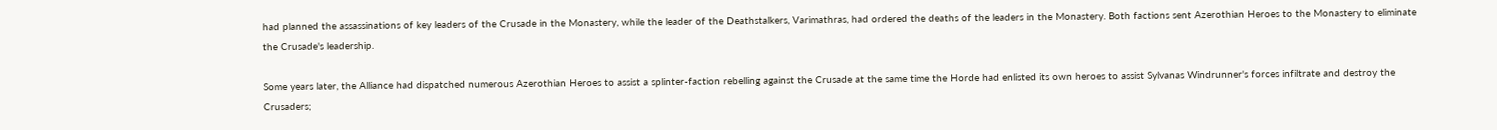had planned the assassinations of key leaders of the Crusade in the Monastery, while the leader of the Deathstalkers, Varimathras, had ordered the deaths of the leaders in the Monastery. Both factions sent Azerothian Heroes to the Monastery to eliminate the Crusade's leadership.

Some years later, the Alliance had dispatched numerous Azerothian Heroes to assist a splinter-faction rebelling against the Crusade at the same time the Horde had enlisted its own heroes to assist Sylvanas Windrunner's forces infiltrate and destroy the Crusaders;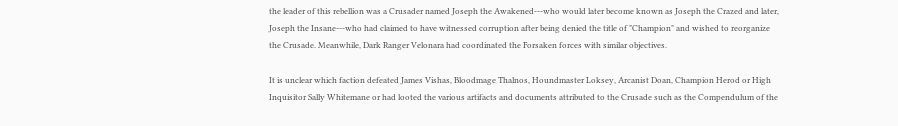the leader of this rebellion was a Crusader named Joseph the Awakened---who would later become known as Joseph the Crazed and later, Joseph the Insane---who had claimed to have witnessed corruption after being denied the title of "Champion" and wished to reorganize the Crusade. Meanwhile, Dark Ranger Velonara had coordinated the Forsaken forces with similar objectives.

It is unclear which faction defeated James Vishas, Bloodmage Thalnos, Houndmaster Loksey, Arcanist Doan, Champion Herod or High Inquisitor Sally Whitemane or had looted the various artifacts and documents attributed to the Crusade such as the Compendulum of the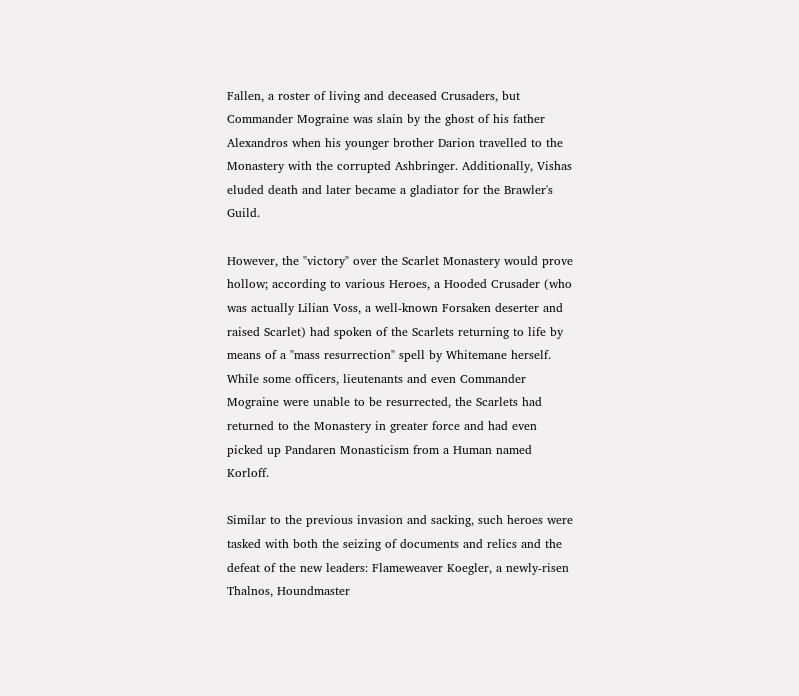Fallen, a roster of living and deceased Crusaders, but Commander Mograine was slain by the ghost of his father Alexandros when his younger brother Darion travelled to the Monastery with the corrupted Ashbringer. Additionally, Vishas eluded death and later became a gladiator for the Brawler's Guild.

However, the "victory" over the Scarlet Monastery would prove hollow; according to various Heroes, a Hooded Crusader (who was actually Lilian Voss, a well-known Forsaken deserter and raised Scarlet) had spoken of the Scarlets returning to life by means of a "mass resurrection" spell by Whitemane herself. While some officers, lieutenants and even Commander Mograine were unable to be resurrected, the Scarlets had returned to the Monastery in greater force and had even picked up Pandaren Monasticism from a Human named Korloff.

Similar to the previous invasion and sacking, such heroes were tasked with both the seizing of documents and relics and the defeat of the new leaders: Flameweaver Koegler, a newly-risen Thalnos, Houndmaster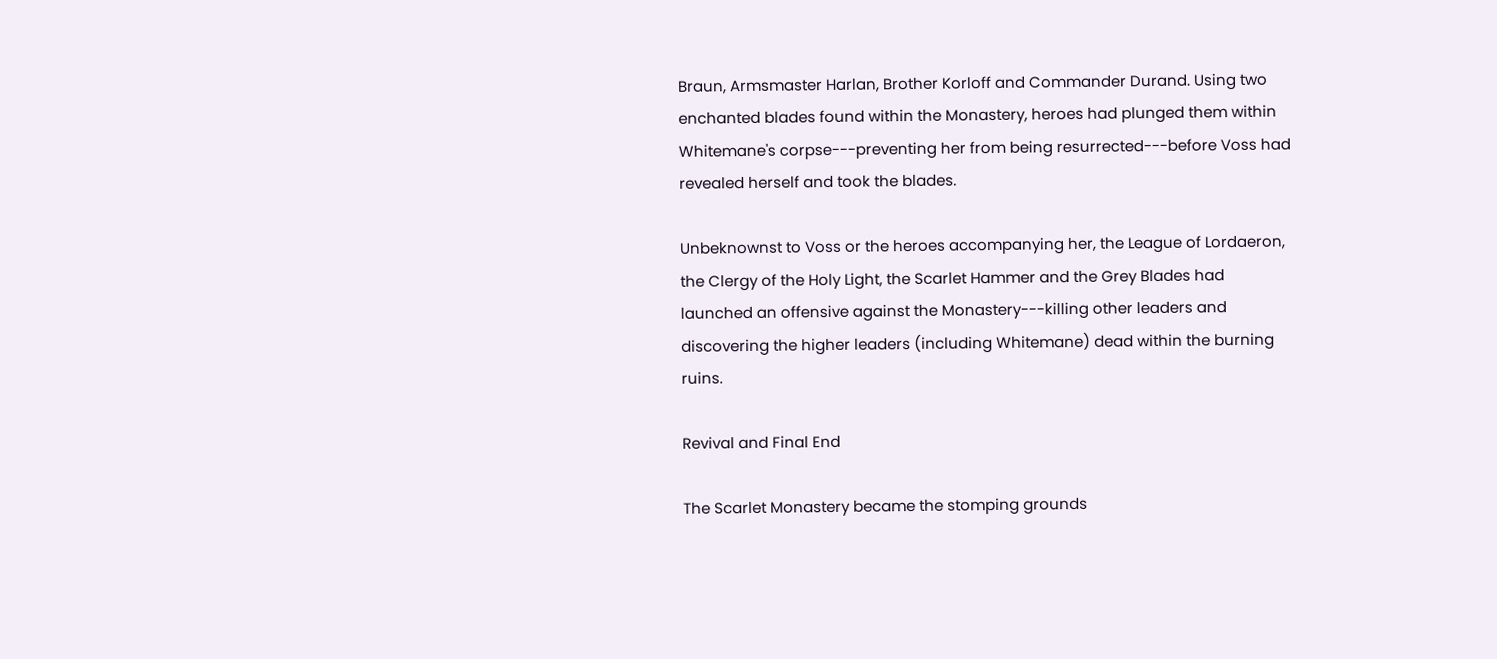Braun, Armsmaster Harlan, Brother Korloff and Commander Durand. Using two enchanted blades found within the Monastery, heroes had plunged them within Whitemane's corpse---preventing her from being resurrected---before Voss had revealed herself and took the blades.

Unbeknownst to Voss or the heroes accompanying her, the League of Lordaeron, the Clergy of the Holy Light, the Scarlet Hammer and the Grey Blades had launched an offensive against the Monastery---killing other leaders and discovering the higher leaders (including Whitemane) dead within the burning ruins.

Revival and Final End

The Scarlet Monastery became the stomping grounds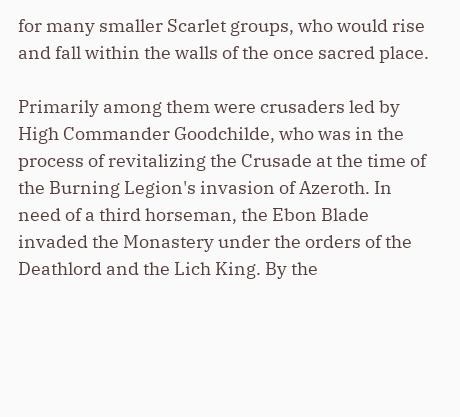for many smaller Scarlet groups, who would rise and fall within the walls of the once sacred place.

Primarily among them were crusaders led by High Commander Goodchilde, who was in the process of revitalizing the Crusade at the time of the Burning Legion's invasion of Azeroth. In need of a third horseman, the Ebon Blade invaded the Monastery under the orders of the Deathlord and the Lich King. By the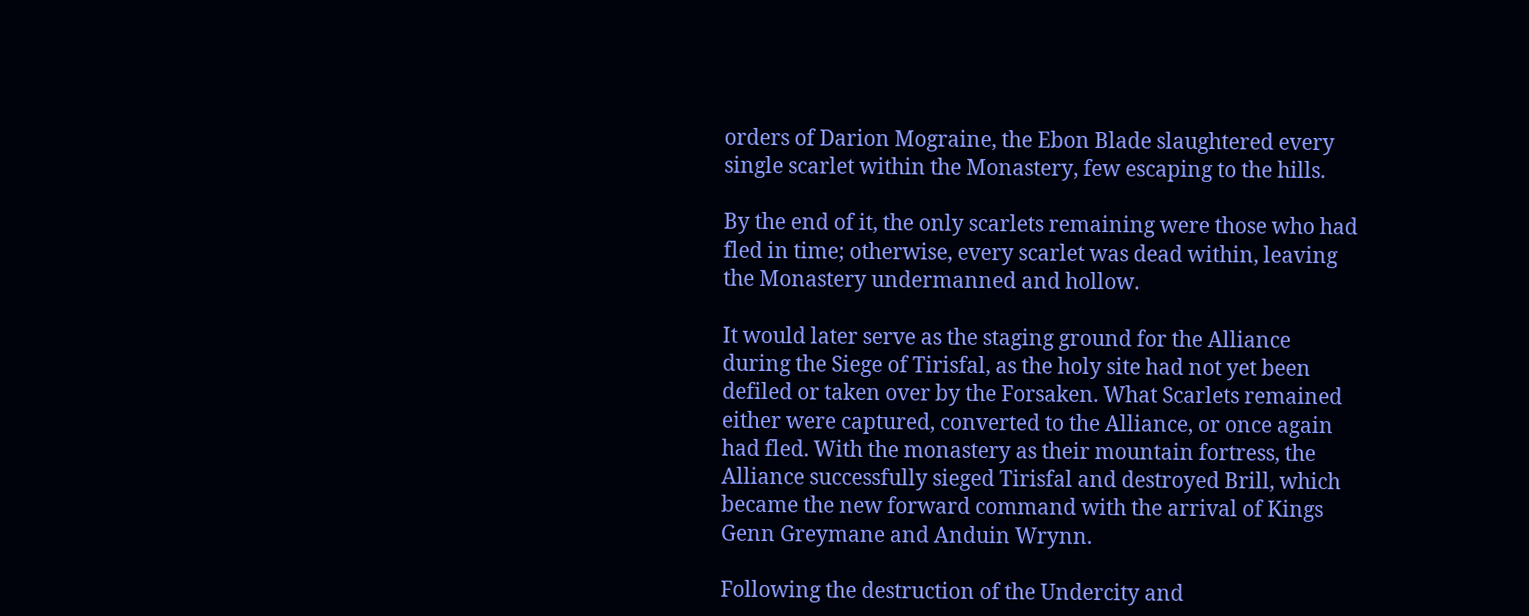orders of Darion Mograine, the Ebon Blade slaughtered every single scarlet within the Monastery, few escaping to the hills.

By the end of it, the only scarlets remaining were those who had fled in time; otherwise, every scarlet was dead within, leaving the Monastery undermanned and hollow.

It would later serve as the staging ground for the Alliance during the Siege of Tirisfal, as the holy site had not yet been defiled or taken over by the Forsaken. What Scarlets remained either were captured, converted to the Alliance, or once again had fled. With the monastery as their mountain fortress, the Alliance successfully sieged Tirisfal and destroyed Brill, which became the new forward command with the arrival of Kings Genn Greymane and Anduin Wrynn.

Following the destruction of the Undercity and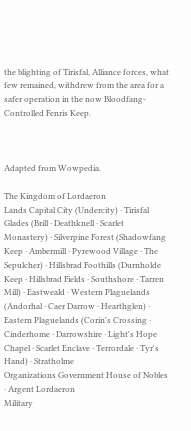the blighting of Tirisfal, Alliance forces, what few remained, withdrew from the area for a safer operation in the now Bloodfang-Controlled Fenris Keep.



Adapted from Wowpedia.

The Kingdom of Lordaeron
Lands Capital City (Undercity) · Tirisfal Glades (Brill · Deathknell · Scarlet Monastery) · Silverpine Forest (Shadowfang Keep · Ambermill · Pyrewood Village · The Sepulcher) · Hillsbrad Foothills (Durnholde Keep · Hillsbrad Fields · Southshore · Tarren Mill) · Eastweald · Western Plaguelands (Andorhal · Caer Darrow · Hearthglen) · Eastern Plaguelands (Corin's Crossing · Cinderhome · Darrowshire · Light's Hope Chapel · Scarlet Enclave · Terrordale · Tyr's Hand) · Stratholme
Organizations Government House of Nobles · Argent Lordaeron
Military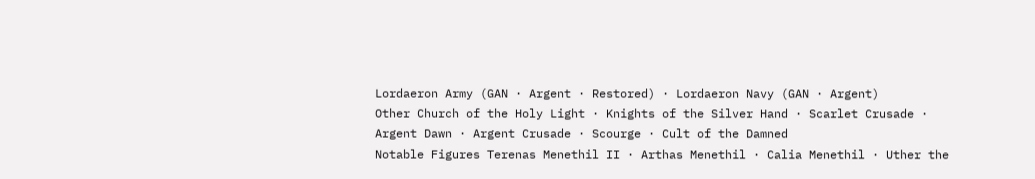Lordaeron Army (GAN · Argent · Restored) · Lordaeron Navy (GAN · Argent)
Other Church of the Holy Light · Knights of the Silver Hand · Scarlet Crusade · Argent Dawn · Argent Crusade · Scourge · Cult of the Damned
Notable Figures Terenas Menethil II · Arthas Menethil · Calia Menethil · Uther the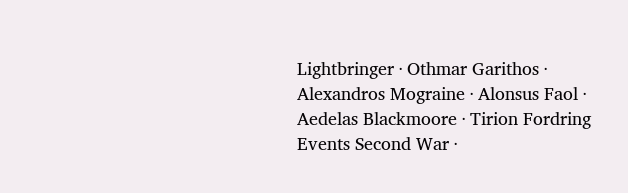Lightbringer · Othmar Garithos · Alexandros Mograine · Alonsus Faol · Aedelas Blackmoore · Tirion Fordring
Events Second War ·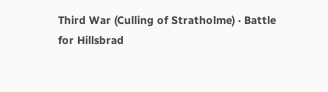Third War (Culling of Stratholme) · Battle for Hillsbrad